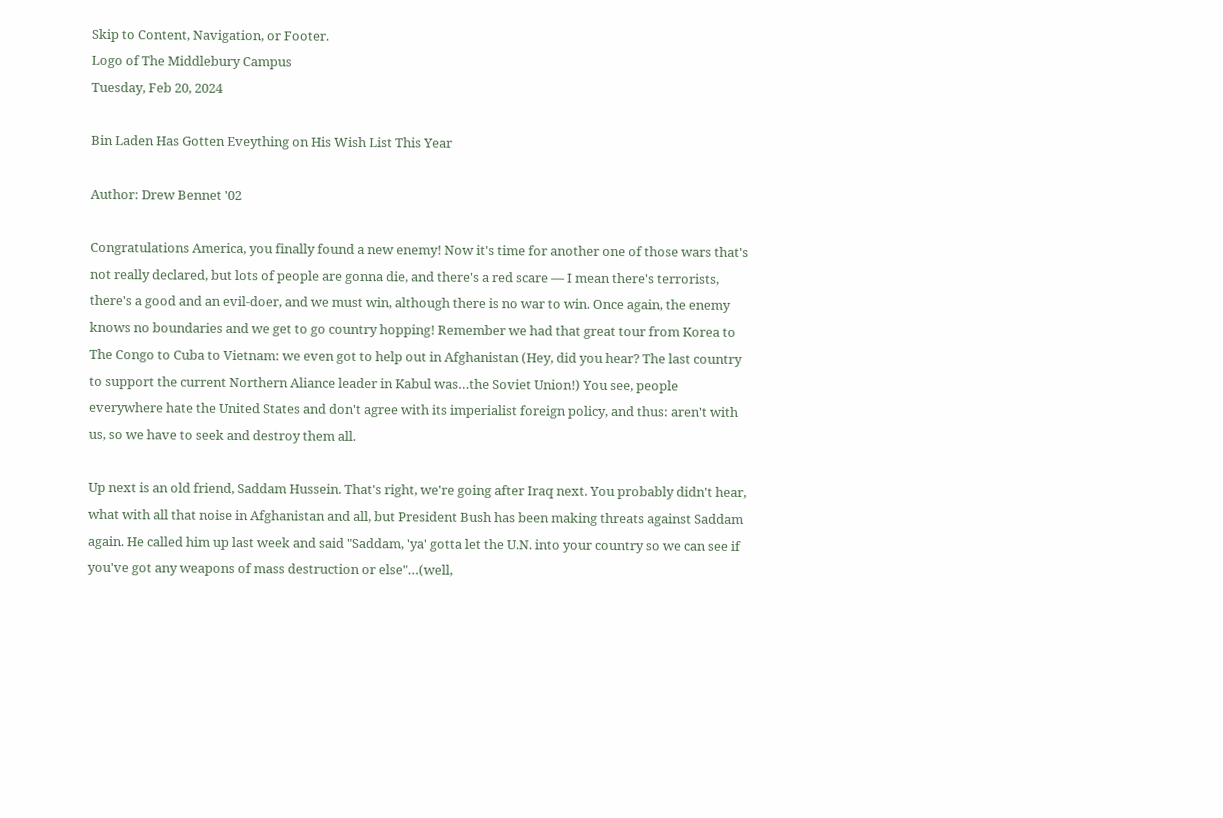Skip to Content, Navigation, or Footer.
Logo of The Middlebury Campus
Tuesday, Feb 20, 2024

Bin Laden Has Gotten Eveything on His Wish List This Year

Author: Drew Bennet '02

Congratulations America, you finally found a new enemy! Now it's time for another one of those wars that's not really declared, but lots of people are gonna die, and there's a red scare — I mean there's terrorists, there's a good and an evil-doer, and we must win, although there is no war to win. Once again, the enemy knows no boundaries and we get to go country hopping! Remember we had that great tour from Korea to The Congo to Cuba to Vietnam: we even got to help out in Afghanistan (Hey, did you hear? The last country to support the current Northern Aliance leader in Kabul was…the Soviet Union!) You see, people everywhere hate the United States and don't agree with its imperialist foreign policy, and thus: aren't with us, so we have to seek and destroy them all.

Up next is an old friend, Saddam Hussein. That's right, we're going after Iraq next. You probably didn't hear, what with all that noise in Afghanistan and all, but President Bush has been making threats against Saddam again. He called him up last week and said "Saddam, 'ya' gotta let the U.N. into your country so we can see if you've got any weapons of mass destruction or else"…(well,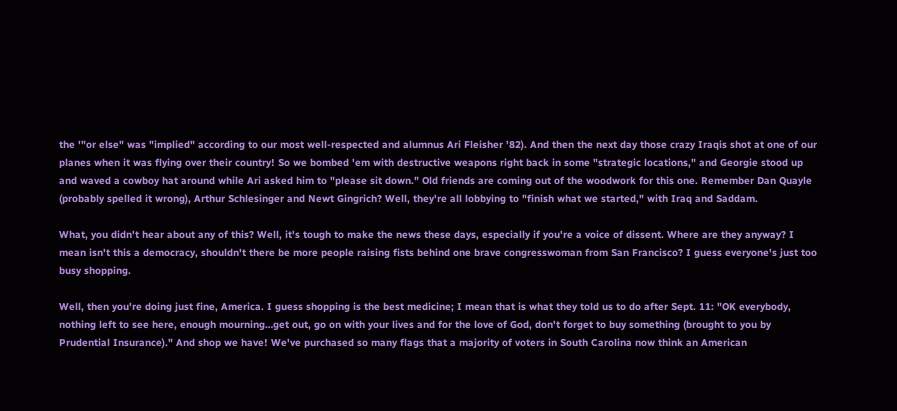the '"or else" was "implied" according to our most well-respected and alumnus Ari Fleisher '82). And then the next day those crazy Iraqis shot at one of our planes when it was flying over their country! So we bombed 'em with destructive weapons right back in some "strategic locations," and Georgie stood up and waved a cowboy hat around while Ari asked him to "please sit down." Old friends are coming out of the woodwork for this one. Remember Dan Quayle (probably spelled it wrong), Arthur Schlesinger and Newt Gingrich? Well, they're all lobbying to "finish what we started," with Iraq and Saddam.

What, you didn't hear about any of this? Well, it's tough to make the news these days, especially if you're a voice of dissent. Where are they anyway? I mean isn't this a democracy, shouldn't there be more people raising fists behind one brave congresswoman from San Francisco? I guess everyone's just too busy shopping.

Well, then you're doing just fine, America. I guess shopping is the best medicine; I mean that is what they told us to do after Sept. 11: "OK everybody, nothing left to see here, enough mourning…get out, go on with your lives and for the love of God, don't forget to buy something (brought to you by Prudential Insurance)." And shop we have! We've purchased so many flags that a majority of voters in South Carolina now think an American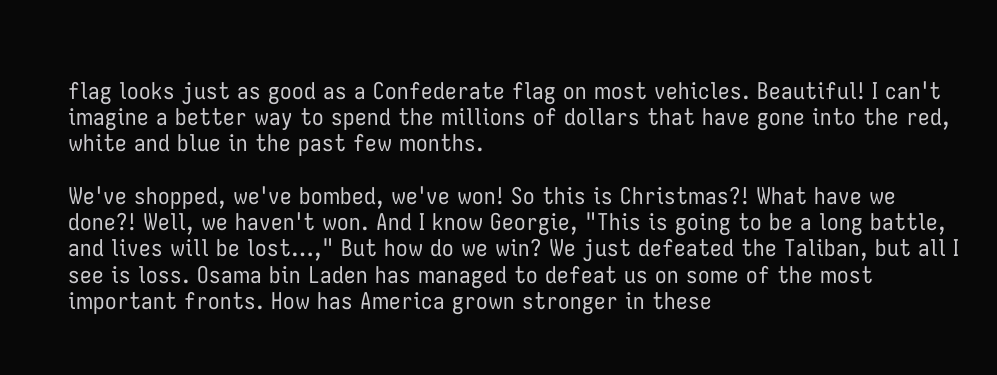flag looks just as good as a Confederate flag on most vehicles. Beautiful! I can't imagine a better way to spend the millions of dollars that have gone into the red, white and blue in the past few months.

We've shopped, we've bombed, we've won! So this is Christmas?! What have we done?! Well, we haven't won. And I know Georgie, "This is going to be a long battle, and lives will be lost…," But how do we win? We just defeated the Taliban, but all I see is loss. Osama bin Laden has managed to defeat us on some of the most important fronts. How has America grown stronger in these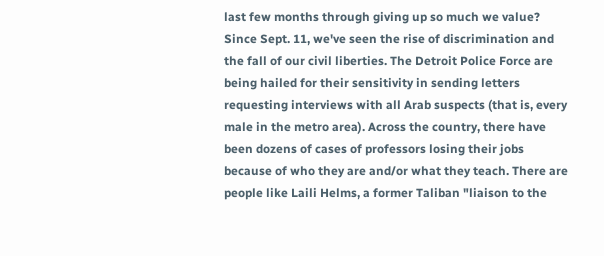last few months through giving up so much we value? Since Sept. 11, we've seen the rise of discrimination and the fall of our civil liberties. The Detroit Police Force are being hailed for their sensitivity in sending letters requesting interviews with all Arab suspects (that is, every male in the metro area). Across the country, there have been dozens of cases of professors losing their jobs because of who they are and/or what they teach. There are people like Laili Helms, a former Taliban "liaison to the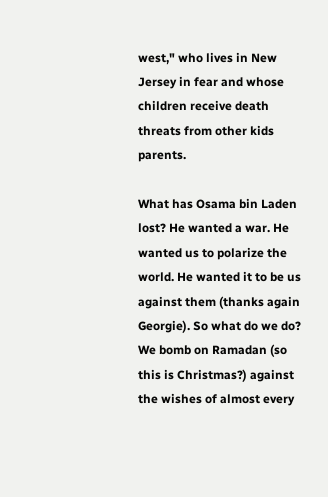west," who lives in New Jersey in fear and whose children receive death threats from other kids parents.

What has Osama bin Laden lost? He wanted a war. He wanted us to polarize the world. He wanted it to be us against them (thanks again Georgie). So what do we do? We bomb on Ramadan (so this is Christmas?) against the wishes of almost every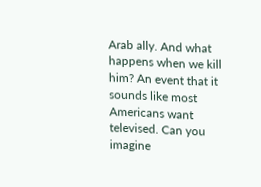Arab ally. And what happens when we kill him? An event that it sounds like most Americans want televised. Can you imagine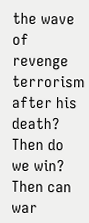the wave of revenge terrorism after his death? Then do we win? Then can war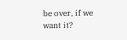be over, if we want it?